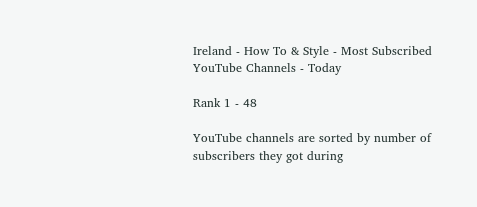Ireland - How To & Style - Most Subscribed YouTube Channels - Today

Rank 1 - 48

YouTube channels are sorted by number of subscribers they got during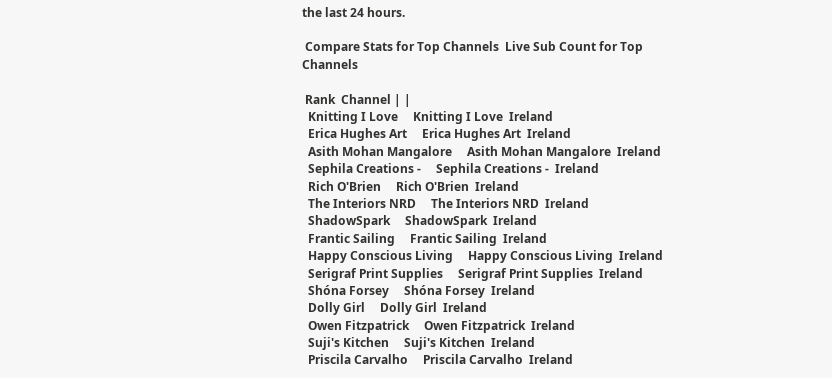the last 24 hours.

 Compare Stats for Top Channels  Live Sub Count for Top Channels

 Rank  Channel | |
  Knitting I Love     Knitting I Love  Ireland
  Erica Hughes Art     Erica Hughes Art  Ireland
  Asith Mohan Mangalore     Asith Mohan Mangalore  Ireland
  Sephila Creations -     Sephila Creations -  Ireland
  Rich O'Brien     Rich O'Brien  Ireland
  The Interiors NRD     The Interiors NRD  Ireland
  ShadowSpark     ShadowSpark  Ireland
  Frantic Sailing     Frantic Sailing  Ireland
  Happy Conscious Living     Happy Conscious Living  Ireland
  Serigraf Print Supplies     Serigraf Print Supplies  Ireland
  Shóna Forsey     Shóna Forsey  Ireland
  Dolly Girl     Dolly Girl  Ireland
  Owen Fitzpatrick     Owen Fitzpatrick  Ireland
  Suji's Kitchen     Suji's Kitchen  Ireland
  Priscila Carvalho     Priscila Carvalho  Ireland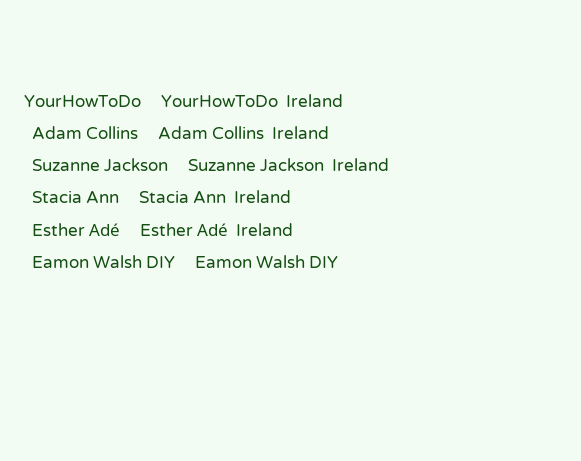YourHowToDo     YourHowToDo  Ireland
  Adam Collins     Adam Collins  Ireland
  Suzanne Jackson     Suzanne Jackson  Ireland
  Stacia Ann     Stacia Ann  Ireland
  Esther Adé     Esther Adé  Ireland
  Eamon Walsh DIY     Eamon Walsh DIY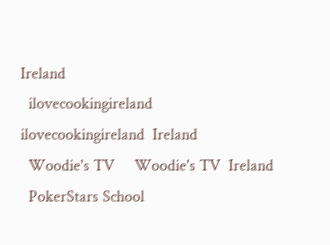Ireland
  ilovecookingireland     ilovecookingireland  Ireland
  Woodie's TV     Woodie's TV  Ireland
  PokerStars School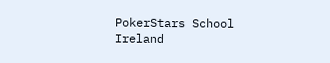PokerStars School  Ireland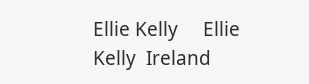Ellie Kelly     Ellie Kelly  Ireland